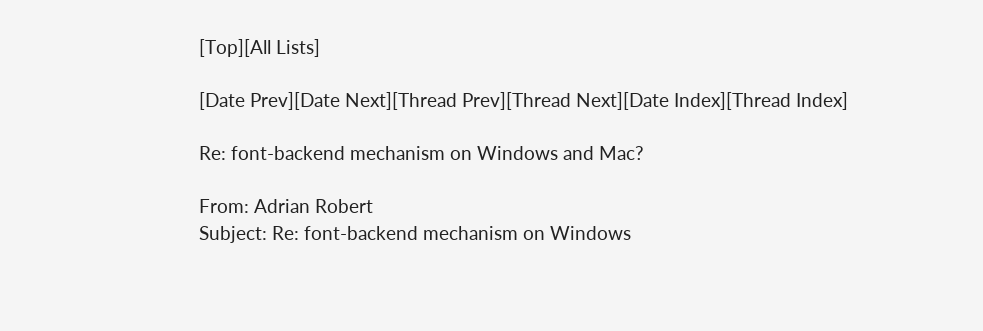[Top][All Lists]

[Date Prev][Date Next][Thread Prev][Thread Next][Date Index][Thread Index]

Re: font-backend mechanism on Windows and Mac?

From: Adrian Robert
Subject: Re: font-backend mechanism on Windows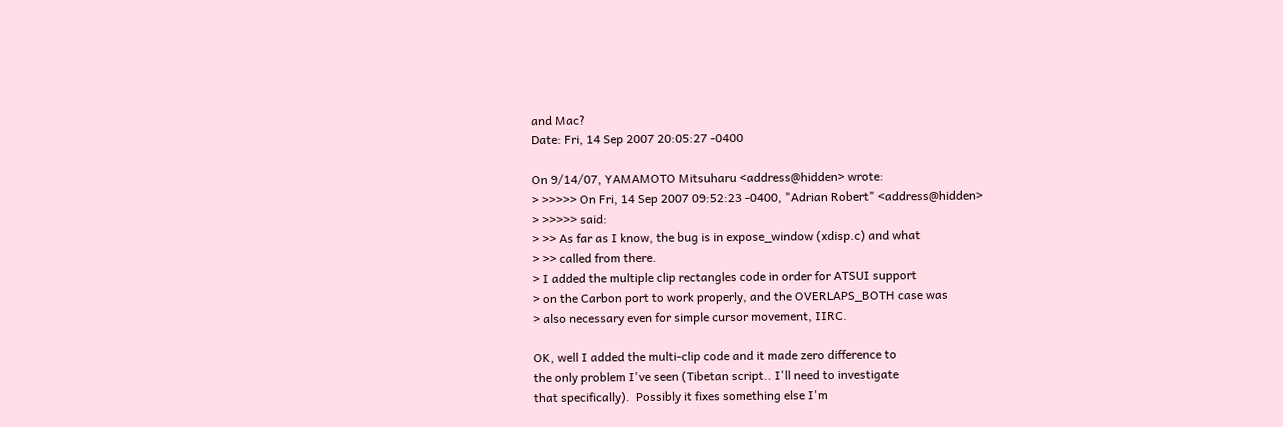and Mac?
Date: Fri, 14 Sep 2007 20:05:27 -0400

On 9/14/07, YAMAMOTO Mitsuharu <address@hidden> wrote:
> >>>>> On Fri, 14 Sep 2007 09:52:23 -0400, "Adrian Robert" <address@hidden>
> >>>>> said:
> >> As far as I know, the bug is in expose_window (xdisp.c) and what
> >> called from there.
> I added the multiple clip rectangles code in order for ATSUI support
> on the Carbon port to work properly, and the OVERLAPS_BOTH case was
> also necessary even for simple cursor movement, IIRC.

OK, well I added the multi-clip code and it made zero difference to
the only problem I've seen (Tibetan script.. I'll need to investigate
that specifically).  Possibly it fixes something else I'm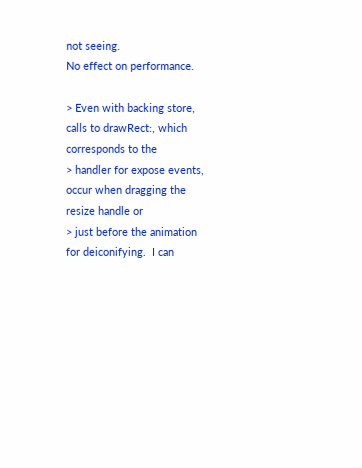not seeing.
No effect on performance.

> Even with backing store, calls to drawRect:, which corresponds to the
> handler for expose events, occur when dragging the resize handle or
> just before the animation for deiconifying.  I can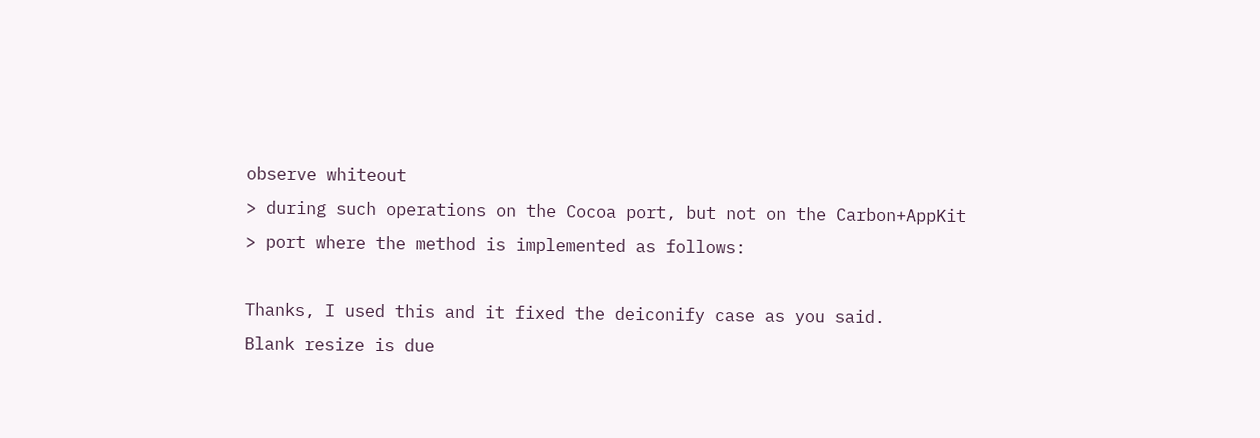observe whiteout
> during such operations on the Cocoa port, but not on the Carbon+AppKit
> port where the method is implemented as follows:

Thanks, I used this and it fixed the deiconify case as you said.
Blank resize is due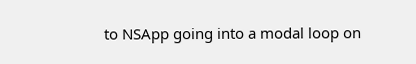to NSApp going into a modal loop on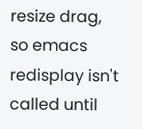resize drag,
so emacs redisplay isn't called until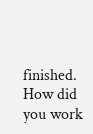finished.  How did you work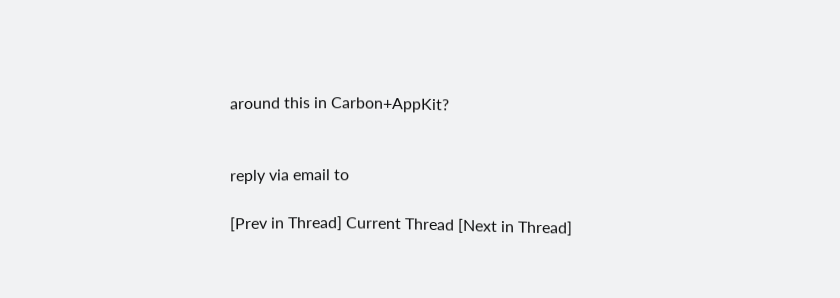around this in Carbon+AppKit?


reply via email to

[Prev in Thread] Current Thread [Next in Thread]